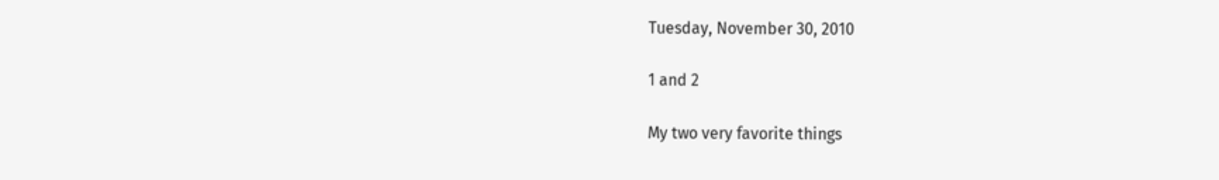Tuesday, November 30, 2010

1 and 2

My two very favorite things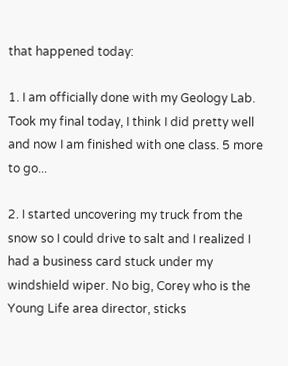that happened today:

1. I am officially done with my Geology Lab. Took my final today, I think I did pretty well and now I am finished with one class. 5 more to go...

2. I started uncovering my truck from the snow so I could drive to salt and I realized I had a business card stuck under my windshield wiper. No big, Corey who is the Young Life area director, sticks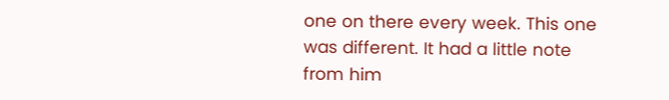one on there every week. This one was different. It had a little note from him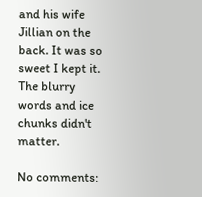and his wife Jillian on the back. It was so sweet I kept it. The blurry words and ice chunks didn't matter.

No comments: